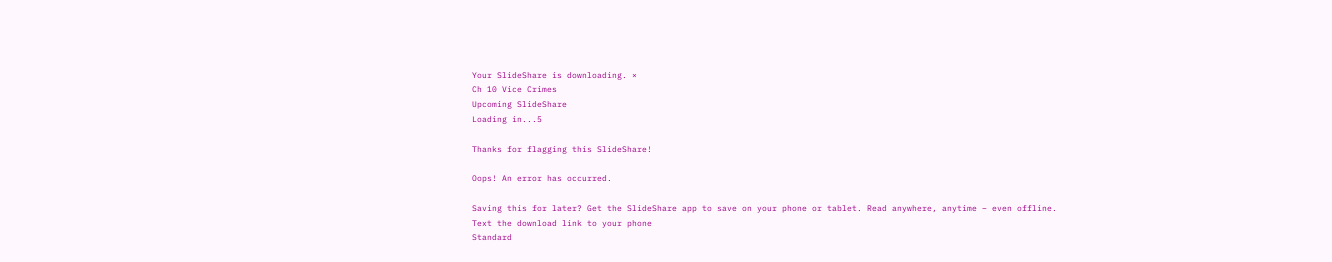Your SlideShare is downloading. ×
Ch 10 Vice Crimes
Upcoming SlideShare
Loading in...5

Thanks for flagging this SlideShare!

Oops! An error has occurred.

Saving this for later? Get the SlideShare app to save on your phone or tablet. Read anywhere, anytime – even offline.
Text the download link to your phone
Standard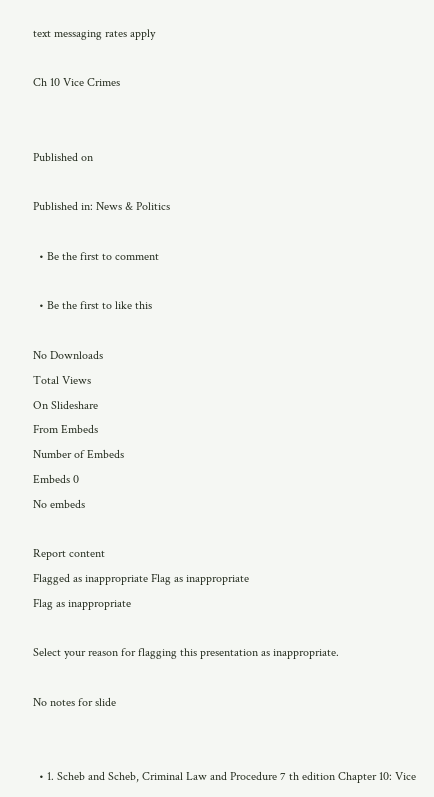text messaging rates apply

Ch 10 Vice Crimes


Published on

Published in: News & Politics

  • Be the first to comment

  • Be the first to like this

No Downloads
Total Views
On Slideshare
From Embeds
Number of Embeds
Embeds 0
No embeds

Report content
Flagged as inappropriate Flag as inappropriate
Flag as inappropriate

Select your reason for flagging this presentation as inappropriate.

No notes for slide


  • 1. Scheb and Scheb, Criminal Law and Procedure 7 th edition Chapter 10: Vice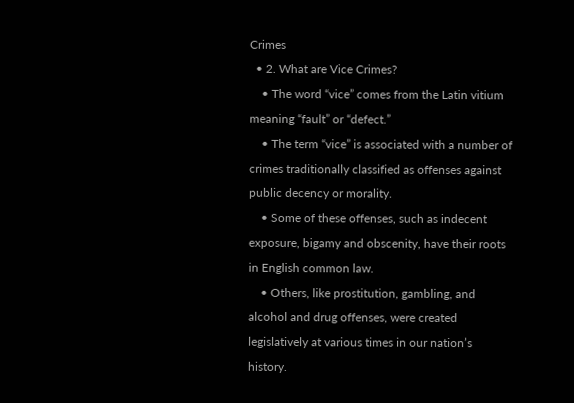Crimes
  • 2. What are Vice Crimes?
    • The word “vice” comes from the Latin vitium meaning “fault” or “defect.”
    • The term “vice” is associated with a number of crimes traditionally classified as offenses against public decency or morality.
    • Some of these offenses, such as indecent exposure, bigamy and obscenity, have their roots in English common law.
    • Others, like prostitution, gambling, and alcohol and drug offenses, were created legislatively at various times in our nation’s history.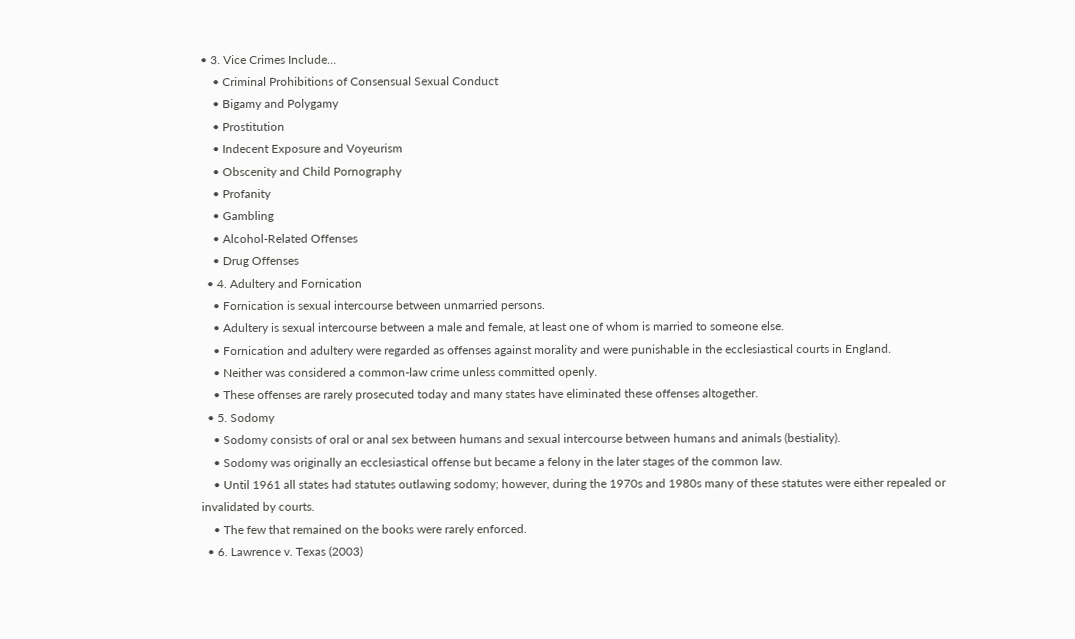• 3. Vice Crimes Include…
    • Criminal Prohibitions of Consensual Sexual Conduct
    • Bigamy and Polygamy
    • Prostitution
    • Indecent Exposure and Voyeurism
    • Obscenity and Child Pornography
    • Profanity
    • Gambling
    • Alcohol-Related Offenses
    • Drug Offenses
  • 4. Adultery and Fornication
    • Fornication is sexual intercourse between unmarried persons.
    • Adultery is sexual intercourse between a male and female, at least one of whom is married to someone else.
    • Fornication and adultery were regarded as offenses against morality and were punishable in the ecclesiastical courts in England.
    • Neither was considered a common-law crime unless committed openly.
    • These offenses are rarely prosecuted today and many states have eliminated these offenses altogether.
  • 5. Sodomy
    • Sodomy consists of oral or anal sex between humans and sexual intercourse between humans and animals (bestiality).
    • Sodomy was originally an ecclesiastical offense but became a felony in the later stages of the common law.
    • Until 1961 all states had statutes outlawing sodomy; however, during the 1970s and 1980s many of these statutes were either repealed or invalidated by courts.
    • The few that remained on the books were rarely enforced.
  • 6. Lawrence v. Texas (2003)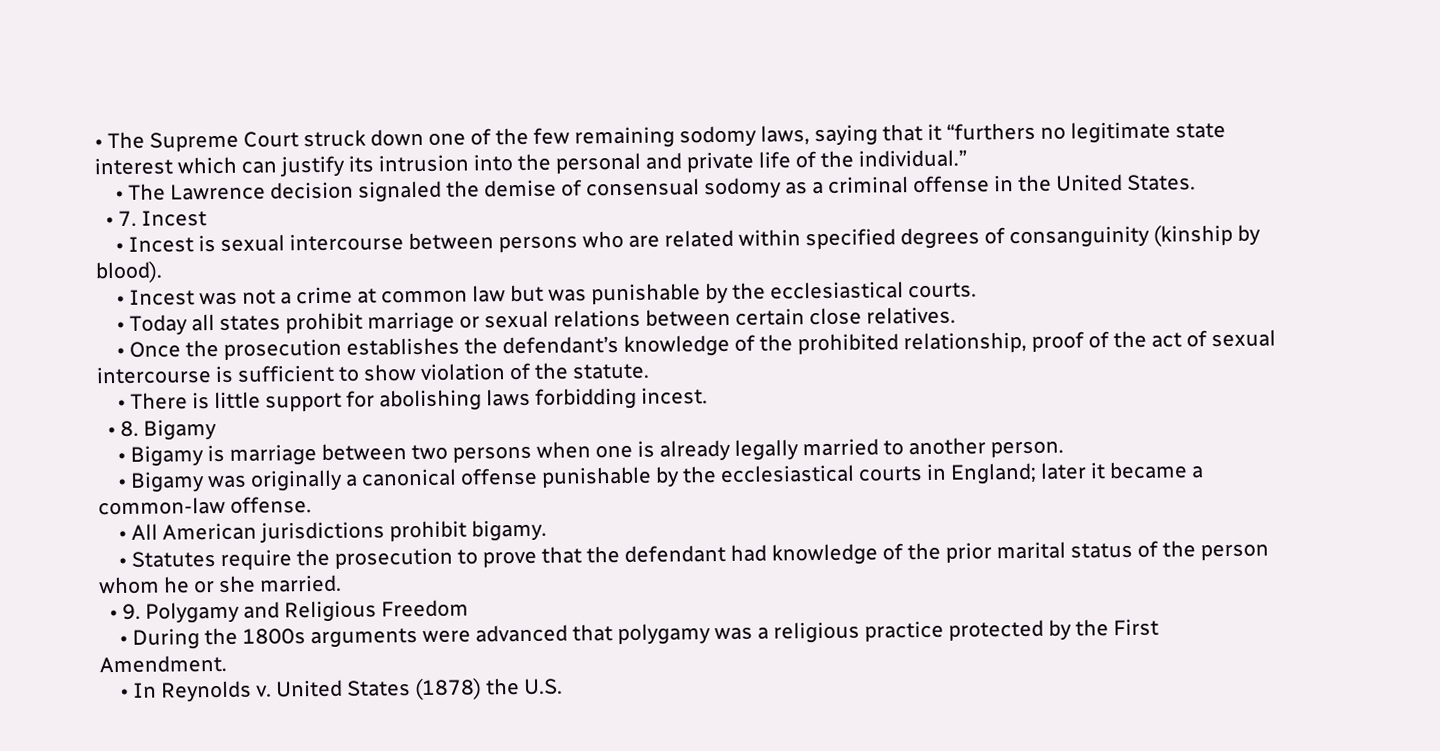• The Supreme Court struck down one of the few remaining sodomy laws, saying that it “furthers no legitimate state interest which can justify its intrusion into the personal and private life of the individual.”
    • The Lawrence decision signaled the demise of consensual sodomy as a criminal offense in the United States.
  • 7. Incest
    • Incest is sexual intercourse between persons who are related within specified degrees of consanguinity (kinship by blood).
    • Incest was not a crime at common law but was punishable by the ecclesiastical courts.
    • Today all states prohibit marriage or sexual relations between certain close relatives.
    • Once the prosecution establishes the defendant’s knowledge of the prohibited relationship, proof of the act of sexual intercourse is sufficient to show violation of the statute.
    • There is little support for abolishing laws forbidding incest.
  • 8. Bigamy
    • Bigamy is marriage between two persons when one is already legally married to another person.
    • Bigamy was originally a canonical offense punishable by the ecclesiastical courts in England; later it became a common-law offense.
    • All American jurisdictions prohibit bigamy.
    • Statutes require the prosecution to prove that the defendant had knowledge of the prior marital status of the person whom he or she married.
  • 9. Polygamy and Religious Freedom
    • During the 1800s arguments were advanced that polygamy was a religious practice protected by the First Amendment.
    • In Reynolds v. United States (1878) the U.S.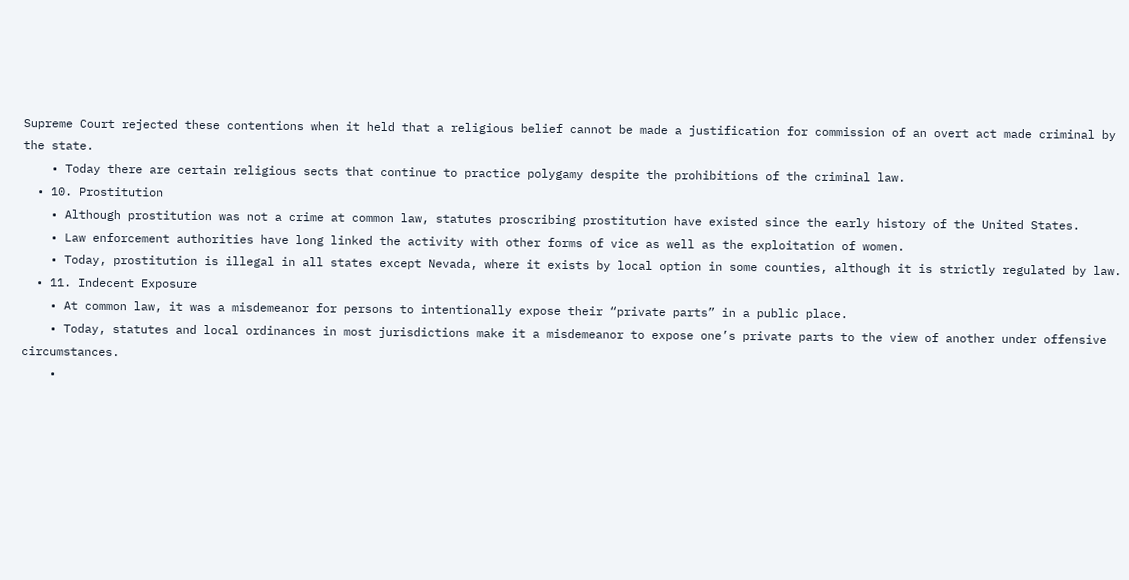Supreme Court rejected these contentions when it held that a religious belief cannot be made a justification for commission of an overt act made criminal by the state.
    • Today there are certain religious sects that continue to practice polygamy despite the prohibitions of the criminal law.
  • 10. Prostitution
    • Although prostitution was not a crime at common law, statutes proscribing prostitution have existed since the early history of the United States.
    • Law enforcement authorities have long linked the activity with other forms of vice as well as the exploitation of women.
    • Today, prostitution is illegal in all states except Nevada, where it exists by local option in some counties, although it is strictly regulated by law.
  • 11. Indecent Exposure
    • At common law, it was a misdemeanor for persons to intentionally expose their “private parts” in a public place.
    • Today, statutes and local ordinances in most jurisdictions make it a misdemeanor to expose one’s private parts to the view of another under offensive circumstances.
    •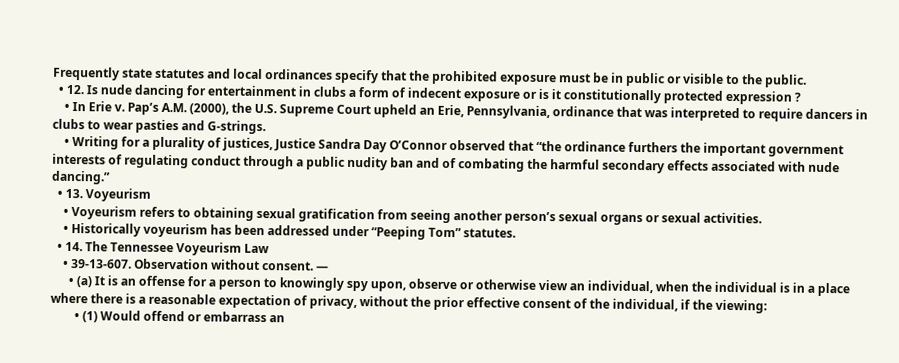Frequently state statutes and local ordinances specify that the prohibited exposure must be in public or visible to the public.
  • 12. Is nude dancing for entertainment in clubs a form of indecent exposure or is it constitutionally protected expression ?
    • In Erie v. Pap’s A.M. (2000), the U.S. Supreme Court upheld an Erie, Pennsylvania, ordinance that was interpreted to require dancers in clubs to wear pasties and G-strings.
    • Writing for a plurality of justices, Justice Sandra Day O’Connor observed that “the ordinance furthers the important government interests of regulating conduct through a public nudity ban and of combating the harmful secondary effects associated with nude dancing.”
  • 13. Voyeurism
    • Voyeurism refers to obtaining sexual gratification from seeing another person’s sexual organs or sexual activities.
    • Historically voyeurism has been addressed under “Peeping Tom” statutes.
  • 14. The Tennessee Voyeurism Law
    • 39-13-607. Observation without consent. —
      • (a) It is an offense for a person to knowingly spy upon, observe or otherwise view an individual, when the individual is in a place where there is a reasonable expectation of privacy, without the prior effective consent of the individual, if the viewing:
        • (1) Would offend or embarrass an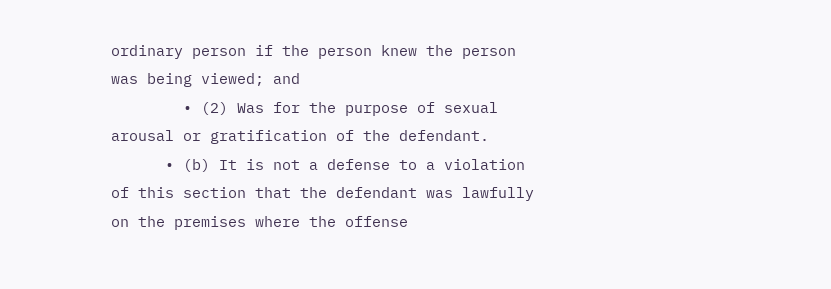ordinary person if the person knew the person was being viewed; and
        • (2) Was for the purpose of sexual arousal or gratification of the defendant.
      • (b) It is not a defense to a violation of this section that the defendant was lawfully on the premises where the offense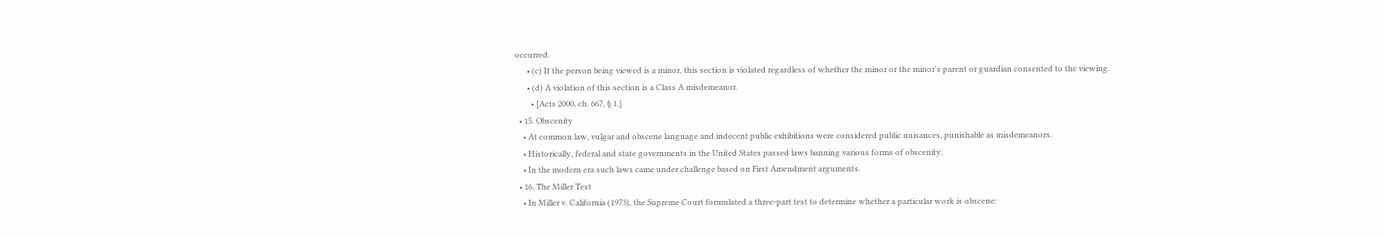occurred.
      • (c) If the person being viewed is a minor, this section is violated regardless of whether the minor or the minor's parent or guardian consented to the viewing.
      • (d) A violation of this section is a Class A misdemeanor.
        • [Acts 2000, ch. 667, § 1.]
  • 15. Obscenity
    • At common law, vulgar and obscene language and indecent public exhibitions were considered public nuisances, punishable as misdemeanors.
    • Historically, federal and state governments in the United States passed laws banning various forms of obscenity.
    • In the modern era such laws came under challenge based on First Amendment arguments.
  • 16. The Miller Test
    • In Miller v. California (1973), the Supreme Court formulated a three-part test to determine whether a particular work is obscene: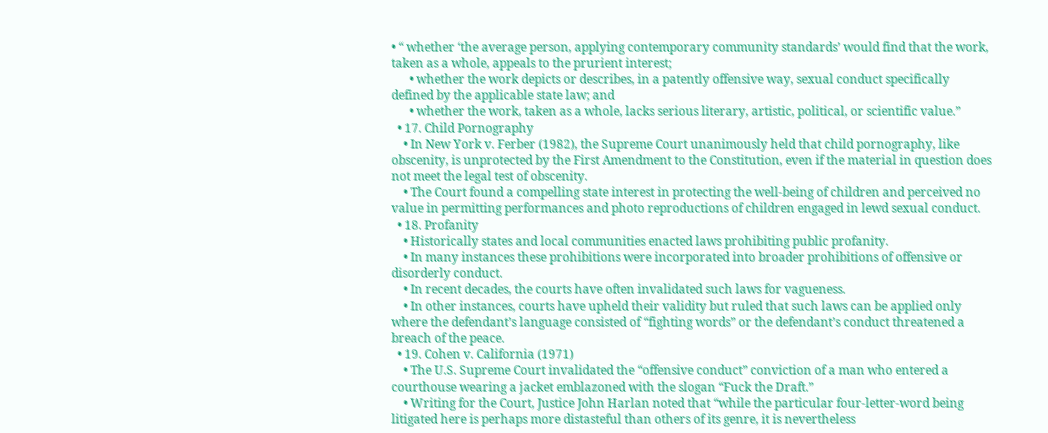• “ whether ‘the average person, applying contemporary community standards’ would find that the work, taken as a whole, appeals to the prurient interest;
      • whether the work depicts or describes, in a patently offensive way, sexual conduct specifically defined by the applicable state law; and
      • whether the work, taken as a whole, lacks serious literary, artistic, political, or scientific value.”
  • 17. Child Pornography
    • In New York v. Ferber (1982), the Supreme Court unanimously held that child pornography, like obscenity, is unprotected by the First Amendment to the Constitution, even if the material in question does not meet the legal test of obscenity.
    • The Court found a compelling state interest in protecting the well-being of children and perceived no value in permitting performances and photo reproductions of children engaged in lewd sexual conduct.
  • 18. Profanity
    • Historically states and local communities enacted laws prohibiting public profanity.
    • In many instances these prohibitions were incorporated into broader prohibitions of offensive or disorderly conduct.
    • In recent decades, the courts have often invalidated such laws for vagueness.
    • In other instances, courts have upheld their validity but ruled that such laws can be applied only where the defendant’s language consisted of “fighting words” or the defendant’s conduct threatened a breach of the peace.
  • 19. Cohen v. California (1971)
    • The U.S. Supreme Court invalidated the “offensive conduct” conviction of a man who entered a courthouse wearing a jacket emblazoned with the slogan “Fuck the Draft.”
    • Writing for the Court, Justice John Harlan noted that “while the particular four-letter-word being litigated here is perhaps more distasteful than others of its genre, it is nevertheless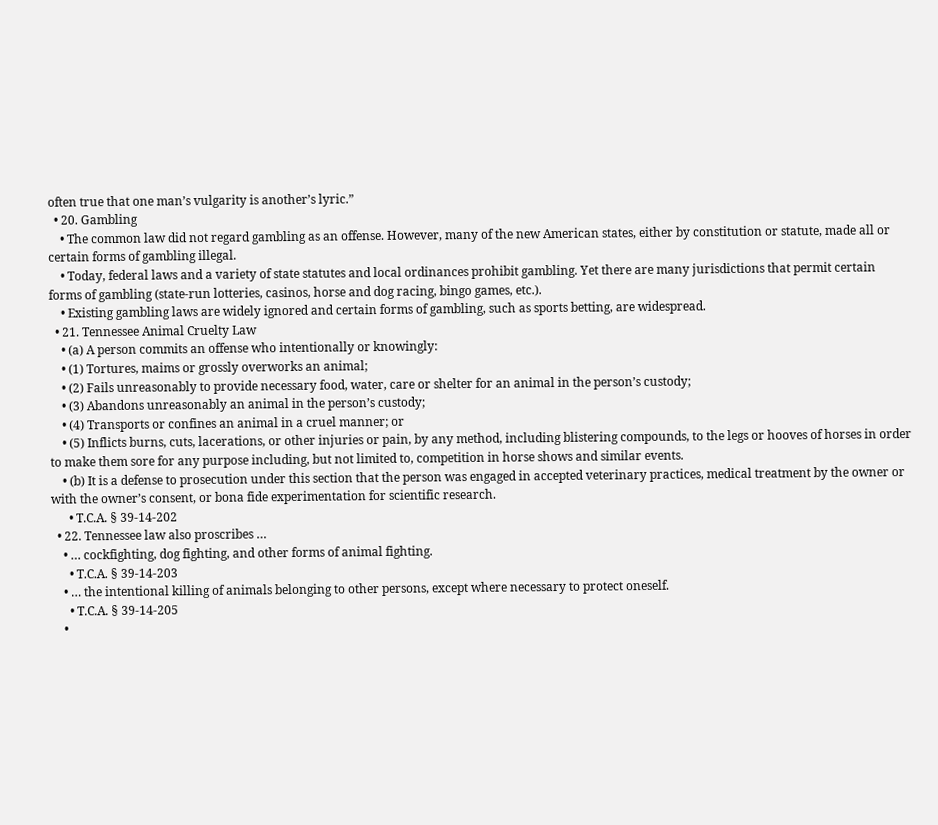often true that one man’s vulgarity is another’s lyric.”
  • 20. Gambling
    • The common law did not regard gambling as an offense. However, many of the new American states, either by constitution or statute, made all or certain forms of gambling illegal.
    • Today, federal laws and a variety of state statutes and local ordinances prohibit gambling. Yet there are many jurisdictions that permit certain forms of gambling (state-run lotteries, casinos, horse and dog racing, bingo games, etc.).
    • Existing gambling laws are widely ignored and certain forms of gambling, such as sports betting, are widespread.
  • 21. Tennessee Animal Cruelty Law
    • (a) A person commits an offense who intentionally or knowingly:
    • (1) Tortures, maims or grossly overworks an animal;
    • (2) Fails unreasonably to provide necessary food, water, care or shelter for an animal in the person’s custody;
    • (3) Abandons unreasonably an animal in the person’s custody;
    • (4) Transports or confines an animal in a cruel manner; or
    • (5) Inflicts burns, cuts, lacerations, or other injuries or pain, by any method, including blistering compounds, to the legs or hooves of horses in order to make them sore for any purpose including, but not limited to, competition in horse shows and similar events.
    • (b) It is a defense to prosecution under this section that the person was engaged in accepted veterinary practices, medical treatment by the owner or with the owner’s consent, or bona fide experimentation for scientific research.
      • T.C.A. § 39-14-202
  • 22. Tennessee law also proscribes …
    • … cockfighting, dog fighting, and other forms of animal fighting.
      • T.C.A. § 39-14-203
    • … the intentional killing of animals belonging to other persons, except where necessary to protect oneself.
      • T.C.A. § 39-14-205
    •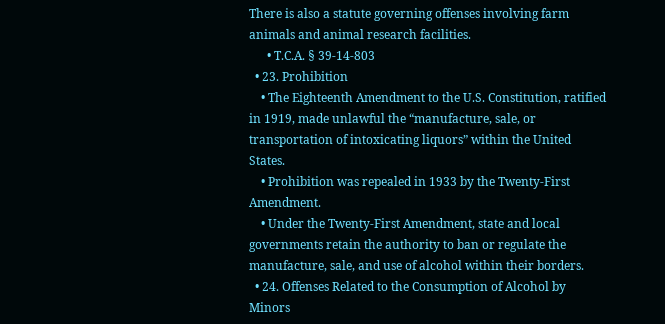There is also a statute governing offenses involving farm animals and animal research facilities.
      • T.C.A. § 39-14-803
  • 23. Prohibition
    • The Eighteenth Amendment to the U.S. Constitution, ratified in 1919, made unlawful the “manufacture, sale, or transportation of intoxicating liquors” within the United States.
    • Prohibition was repealed in 1933 by the Twenty-First Amendment.
    • Under the Twenty-First Amendment, state and local governments retain the authority to ban or regulate the manufacture, sale, and use of alcohol within their borders.
  • 24. Offenses Related to the Consumption of Alcohol by Minors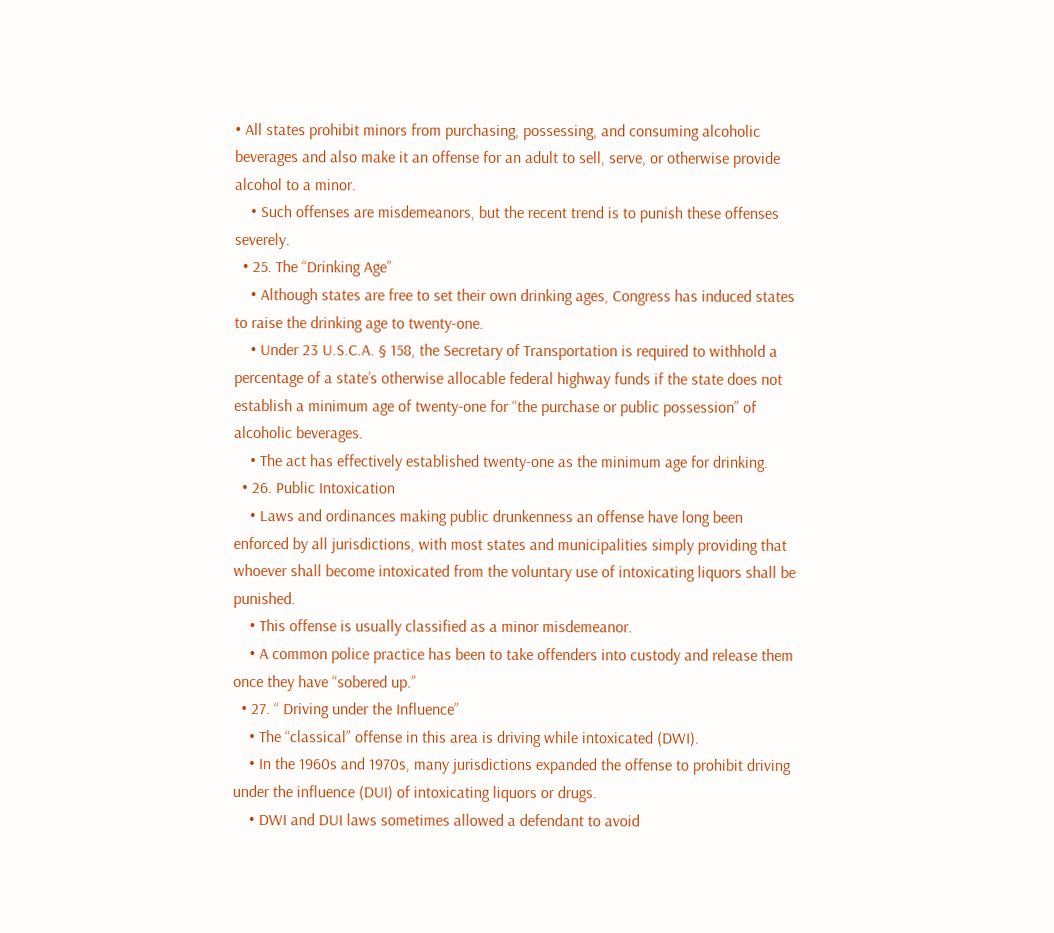• All states prohibit minors from purchasing, possessing, and consuming alcoholic beverages and also make it an offense for an adult to sell, serve, or otherwise provide alcohol to a minor.
    • Such offenses are misdemeanors, but the recent trend is to punish these offenses severely.
  • 25. The “Drinking Age”
    • Although states are free to set their own drinking ages, Congress has induced states to raise the drinking age to twenty-one.
    • Under 23 U.S.C.A. § 158, the Secretary of Transportation is required to withhold a percentage of a state’s otherwise allocable federal highway funds if the state does not establish a minimum age of twenty-one for “the purchase or public possession” of alcoholic beverages.
    • The act has effectively established twenty-one as the minimum age for drinking.
  • 26. Public Intoxication
    • Laws and ordinances making public drunkenness an offense have long been enforced by all jurisdictions, with most states and municipalities simply providing that whoever shall become intoxicated from the voluntary use of intoxicating liquors shall be punished.
    • This offense is usually classified as a minor misdemeanor.
    • A common police practice has been to take offenders into custody and release them once they have “sobered up.”
  • 27. “ Driving under the Influence”
    • The “classical” offense in this area is driving while intoxicated (DWI).
    • In the 1960s and 1970s, many jurisdictions expanded the offense to prohibit driving under the influence (DUI) of intoxicating liquors or drugs.
    • DWI and DUI laws sometimes allowed a defendant to avoid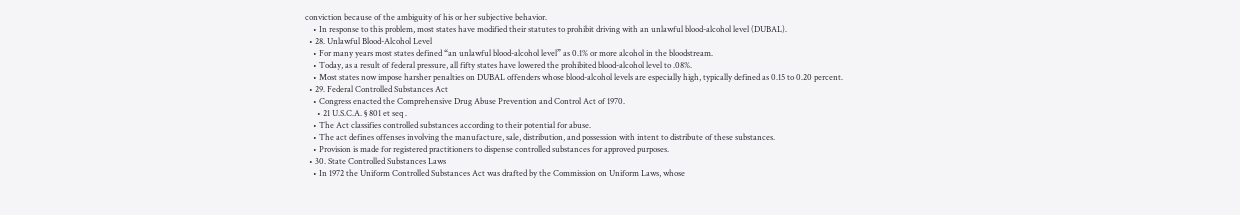conviction because of the ambiguity of his or her subjective behavior.
    • In response to this problem, most states have modified their statutes to prohibit driving with an unlawful blood-alcohol level (DUBAL).
  • 28. Unlawful Blood-Alcohol Level
    • For many years most states defined “an unlawful blood-alcohol level” as 0.1% or more alcohol in the bloodstream.
    • Today, as a result of federal pressure, all fifty states have lowered the prohibited blood-alcohol level to .08%.
    • Most states now impose harsher penalties on DUBAL offenders whose blood-alcohol levels are especially high, typically defined as 0.15 to 0.20 percent.
  • 29. Federal Controlled Substances Act
    • Congress enacted the Comprehensive Drug Abuse Prevention and Control Act of 1970.
      • 21 U.S.C.A. § 801 et seq .
    • The Act classifies controlled substances according to their potential for abuse.
    • The act defines offenses involving the manufacture, sale, distribution, and possession with intent to distribute of these substances.
    • Provision is made for registered practitioners to dispense controlled substances for approved purposes.
  • 30. State Controlled Substances Laws
    • In 1972 the Uniform Controlled Substances Act was drafted by the Commission on Uniform Laws, whose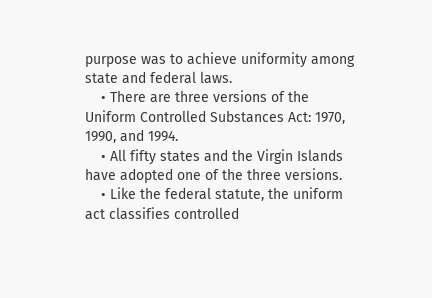purpose was to achieve uniformity among state and federal laws.
    • There are three versions of the Uniform Controlled Substances Act: 1970, 1990, and 1994.
    • All fifty states and the Virgin Islands have adopted one of the three versions.
    • Like the federal statute, the uniform act classifies controlled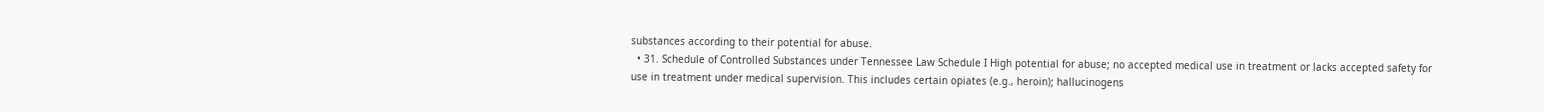substances according to their potential for abuse.
  • 31. Schedule of Controlled Substances under Tennessee Law Schedule I High potential for abuse; no accepted medical use in treatment or lacks accepted safety for use in treatment under medical supervision. This includes certain opiates (e.g., heroin); hallucinogens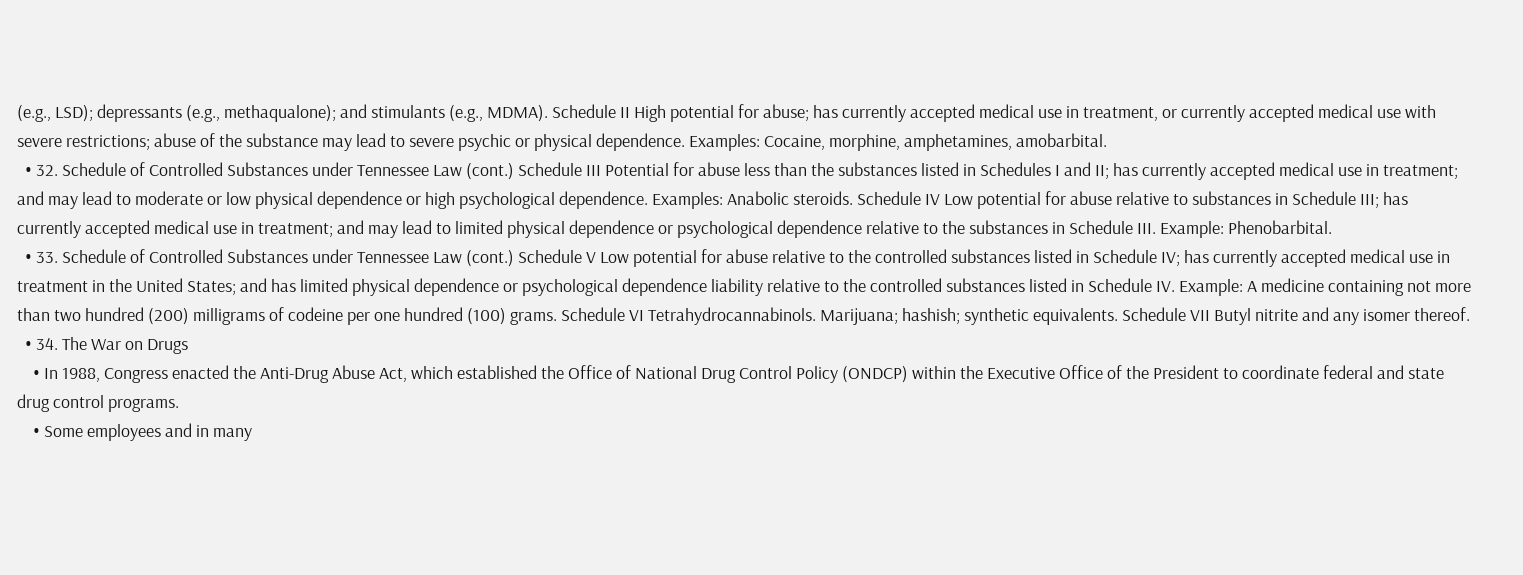(e.g., LSD); depressants (e.g., methaqualone); and stimulants (e.g., MDMA). Schedule II High potential for abuse; has currently accepted medical use in treatment, or currently accepted medical use with severe restrictions; abuse of the substance may lead to severe psychic or physical dependence. Examples: Cocaine, morphine, amphetamines, amobarbital.
  • 32. Schedule of Controlled Substances under Tennessee Law (cont.) Schedule III Potential for abuse less than the substances listed in Schedules I and II; has currently accepted medical use in treatment; and may lead to moderate or low physical dependence or high psychological dependence. Examples: Anabolic steroids. Schedule IV Low potential for abuse relative to substances in Schedule III; has currently accepted medical use in treatment; and may lead to limited physical dependence or psychological dependence relative to the substances in Schedule III. Example: Phenobarbital.
  • 33. Schedule of Controlled Substances under Tennessee Law (cont.) Schedule V Low potential for abuse relative to the controlled substances listed in Schedule IV; has currently accepted medical use in treatment in the United States; and has limited physical dependence or psychological dependence liability relative to the controlled substances listed in Schedule IV. Example: A medicine containing not more than two hundred (200) milligrams of codeine per one hundred (100) grams. Schedule VI Tetrahydrocannabinols. Marijuana; hashish; synthetic equivalents. Schedule VII Butyl nitrite and any isomer thereof.
  • 34. The War on Drugs
    • In 1988, Congress enacted the Anti-Drug Abuse Act, which established the Office of National Drug Control Policy (ONDCP) within the Executive Office of the President to coordinate federal and state drug control programs.
    • Some employees and in many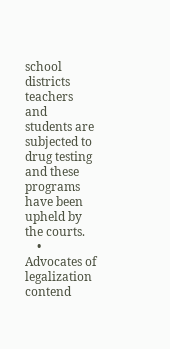school districts teachers and students are subjected to drug testing and these programs have been upheld by the courts.
    • Advocates of legalization contend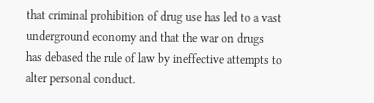that criminal prohibition of drug use has led to a vast underground economy and that the war on drugs has debased the rule of law by ineffective attempts to alter personal conduct.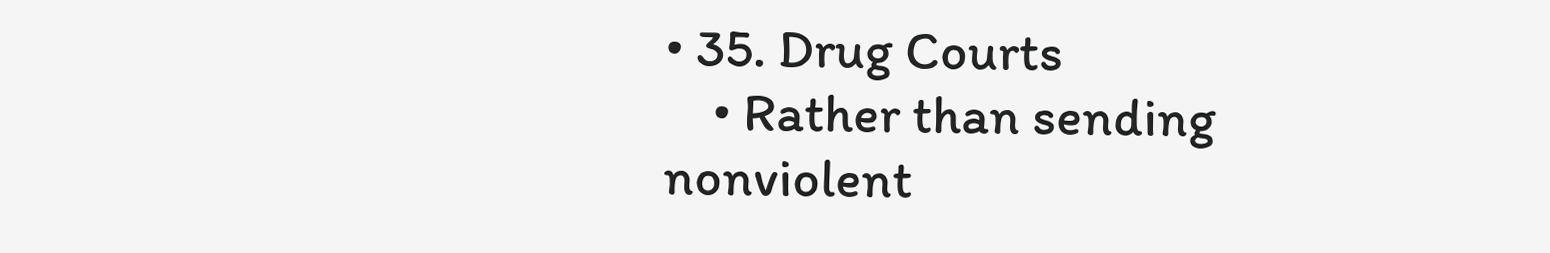• 35. Drug Courts
    • Rather than sending nonviolent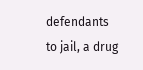defendants to jail, a drug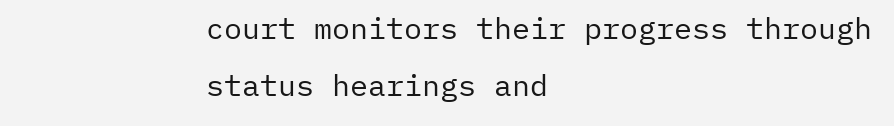court monitors their progress through status hearings and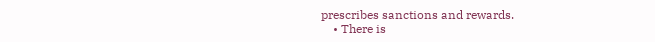prescribes sanctions and rewards.
    • There is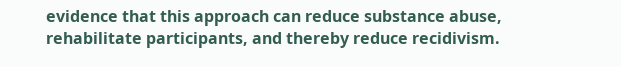evidence that this approach can reduce substance abuse, rehabilitate participants, and thereby reduce recidivism.